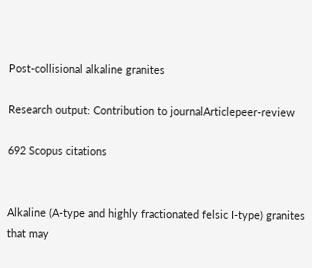Post-collisional alkaline granites

Research output: Contribution to journalArticlepeer-review

692 Scopus citations


Alkaline (A-type and highly fractionated felsic I-type) granites that may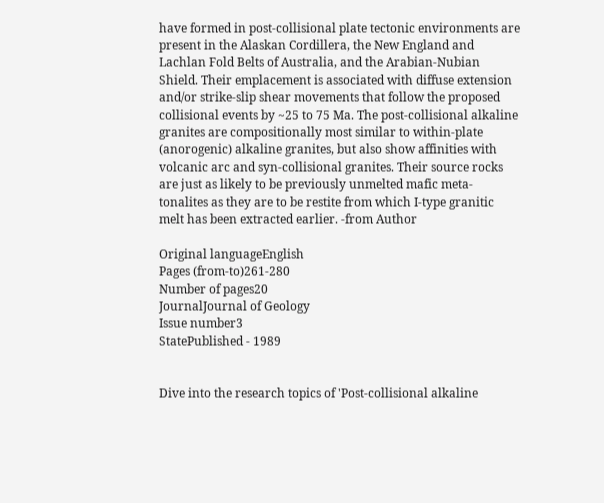have formed in post-collisional plate tectonic environments are present in the Alaskan Cordillera, the New England and Lachlan Fold Belts of Australia, and the Arabian-Nubian Shield. Their emplacement is associated with diffuse extension and/or strike-slip shear movements that follow the proposed collisional events by ~25 to 75 Ma. The post-collisional alkaline granites are compositionally most similar to within-plate (anorogenic) alkaline granites, but also show affinities with volcanic arc and syn-collisional granites. Their source rocks are just as likely to be previously unmelted mafic meta-tonalites as they are to be restite from which I-type granitic melt has been extracted earlier. -from Author

Original languageEnglish
Pages (from-to)261-280
Number of pages20
JournalJournal of Geology
Issue number3
StatePublished - 1989


Dive into the research topics of 'Post-collisional alkaline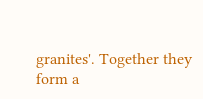granites'. Together they form a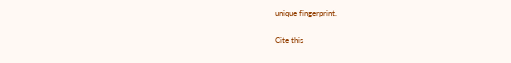unique fingerprint.

Cite this